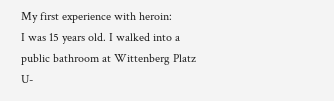My first experience with heroin:
I was 15 years old. I walked into a public bathroom at Wittenberg Platz U-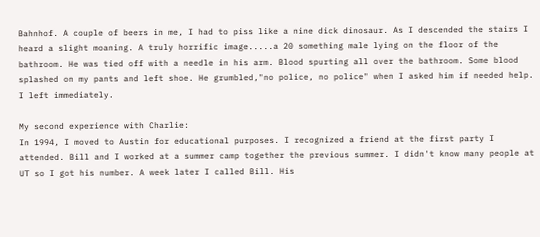Bahnhof. A couple of beers in me, I had to piss like a nine dick dinosaur. As I descended the stairs I heard a slight moaning. A truly horrific image.....a 20 something male lying on the floor of the bathroom. He was tied off with a needle in his arm. Blood spurting all over the bathroom. Some blood splashed on my pants and left shoe. He grumbled,"no police, no police" when I asked him if needed help. I left immediately.

My second experience with Charlie:
In 1994, I moved to Austin for educational purposes. I recognized a friend at the first party I attended. Bill and I worked at a summer camp together the previous summer. I didn't know many people at UT so I got his number. A week later I called Bill. His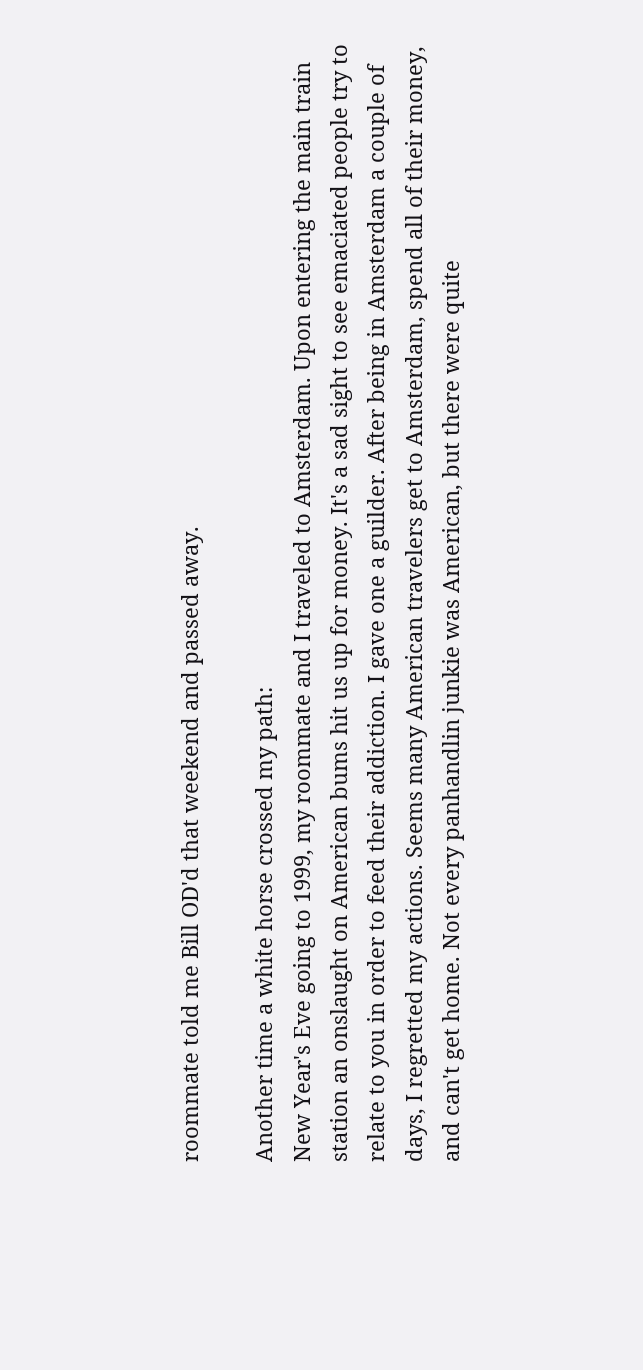roommate told me Bill OD'd that weekend and passed away.

Another time a white horse crossed my path:
New Year's Eve going to 1999, my roommate and I traveled to Amsterdam. Upon entering the main train station an onslaught on American bums hit us up for money. It's a sad sight to see emaciated people try to relate to you in order to feed their addiction. I gave one a guilder. After being in Amsterdam a couple of days, I regretted my actions. Seems many American travelers get to Amsterdam, spend all of their money, and can't get home. Not every panhandlin junkie was American, but there were quite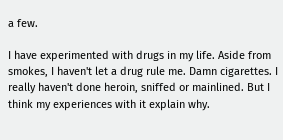a few.

I have experimented with drugs in my life. Aside from smokes, I haven't let a drug rule me. Damn cigarettes. I really haven't done heroin, sniffed or mainlined. But I think my experiences with it explain why.